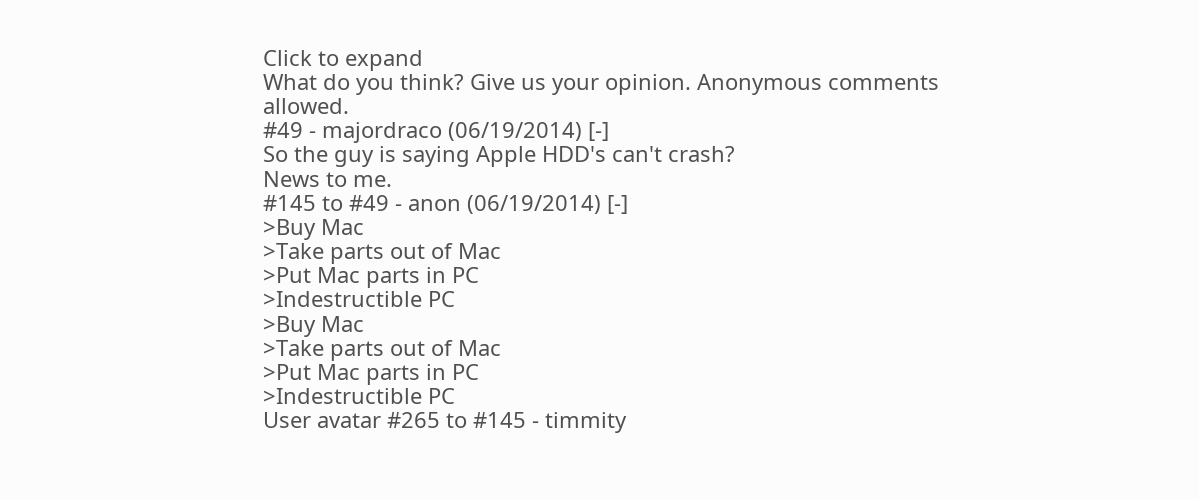Click to expand
What do you think? Give us your opinion. Anonymous comments allowed.
#49 - majordraco (06/19/2014) [-]
So the guy is saying Apple HDD's can't crash?
News to me.
#145 to #49 - anon (06/19/2014) [-]
>Buy Mac
>Take parts out of Mac
>Put Mac parts in PC
>Indestructible PC
>Buy Mac
>Take parts out of Mac
>Put Mac parts in PC
>Indestructible PC
User avatar #265 to #145 - timmity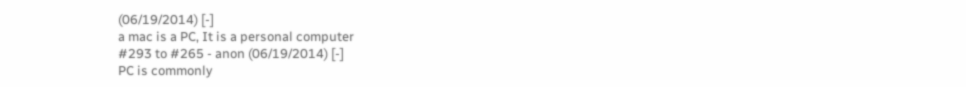(06/19/2014) [-]
a mac is a PC, It is a personal computer
#293 to #265 - anon (06/19/2014) [-]
PC is commonly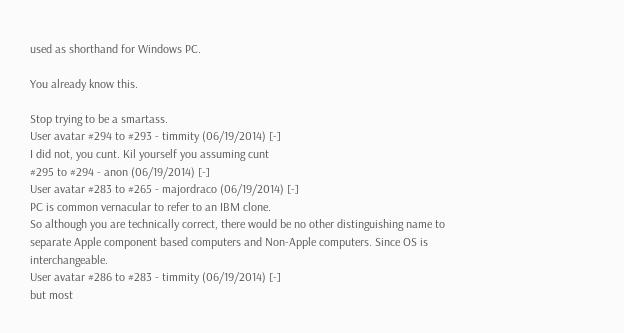used as shorthand for Windows PC.

You already know this.

Stop trying to be a smartass.
User avatar #294 to #293 - timmity (06/19/2014) [-]
I did not, you cunt. Kil yourself you assuming cunt
#295 to #294 - anon (06/19/2014) [-]
User avatar #283 to #265 - majordraco (06/19/2014) [-]
PC is common vernacular to refer to an IBM clone.
So although you are technically correct, there would be no other distinguishing name to separate Apple component based computers and Non-Apple computers. Since OS is interchangeable.
User avatar #286 to #283 - timmity (06/19/2014) [-]
but most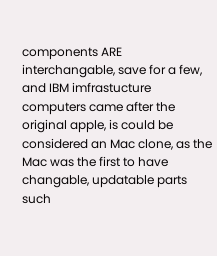components ARE interchangable, save for a few, and IBM imfrastucture computers came after the original apple, is could be considered an Mac clone, as the Mac was the first to have changable, updatable parts such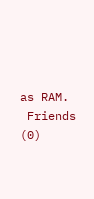as RAM.
 Friends (0)